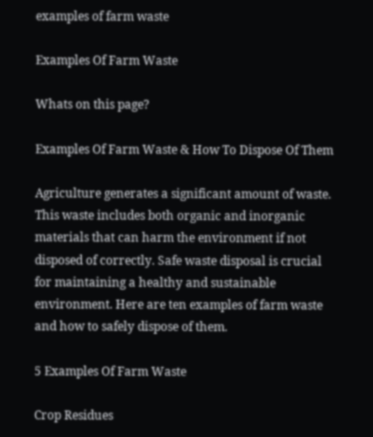examples of farm waste

Examples Of Farm Waste

Whats on this page?

Examples Of Farm Waste & How To Dispose Of Them

Agriculture generates a significant amount of waste. This waste includes both organic and inorganic materials that can harm the environment if not disposed of correctly. Safe waste disposal is crucial for maintaining a healthy and sustainable environment. Here are ten examples of farm waste and how to safely dispose of them.

5 Examples Of Farm Waste

Crop Residues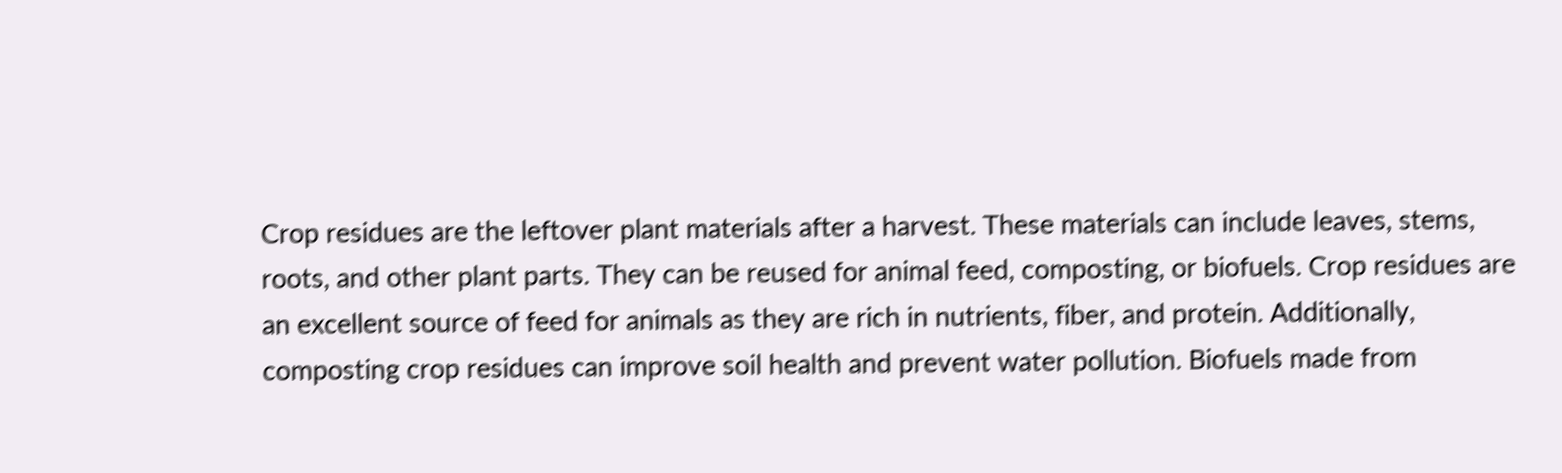Crop residues are the leftover plant materials after a harvest. These materials can include leaves, stems, roots, and other plant parts. They can be reused for animal feed, composting, or biofuels. Crop residues are an excellent source of feed for animals as they are rich in nutrients, fiber, and protein. Additionally, composting crop residues can improve soil health and prevent water pollution. Biofuels made from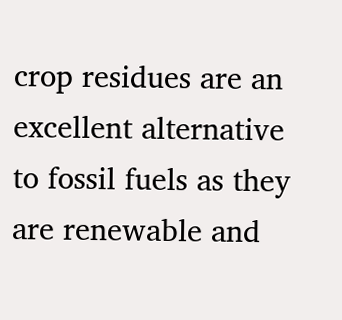crop residues are an excellent alternative to fossil fuels as they are renewable and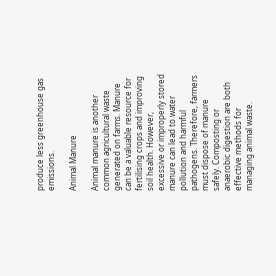produce less greenhouse gas emissions.

Animal Manure

Animal manure is another common agricultural waste generated on farms. Manure can be a valuable resource for fertilising crops and improving soil health. However, excessive or improperly stored manure can lead to water pollution and harmful pathogens. Therefore, farmers must dispose of manure safely. Composting or anaerobic digestion are both effective methods for managing animal waste.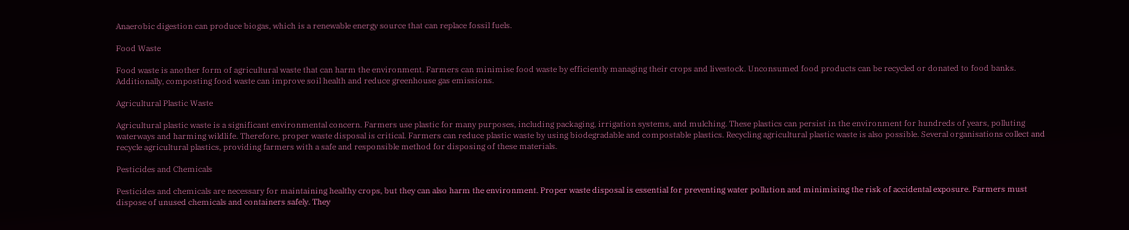Anaerobic digestion can produce biogas, which is a renewable energy source that can replace fossil fuels.

Food Waste

Food waste is another form of agricultural waste that can harm the environment. Farmers can minimise food waste by efficiently managing their crops and livestock. Unconsumed food products can be recycled or donated to food banks. Additionally, composting food waste can improve soil health and reduce greenhouse gas emissions.

Agricultural Plastic Waste

Agricultural plastic waste is a significant environmental concern. Farmers use plastic for many purposes, including packaging, irrigation systems, and mulching. These plastics can persist in the environment for hundreds of years, polluting waterways and harming wildlife. Therefore, proper waste disposal is critical. Farmers can reduce plastic waste by using biodegradable and compostable plastics. Recycling agricultural plastic waste is also possible. Several organisations collect and recycle agricultural plastics, providing farmers with a safe and responsible method for disposing of these materials.

Pesticides and Chemicals

Pesticides and chemicals are necessary for maintaining healthy crops, but they can also harm the environment. Proper waste disposal is essential for preventing water pollution and minimising the risk of accidental exposure. Farmers must dispose of unused chemicals and containers safely. They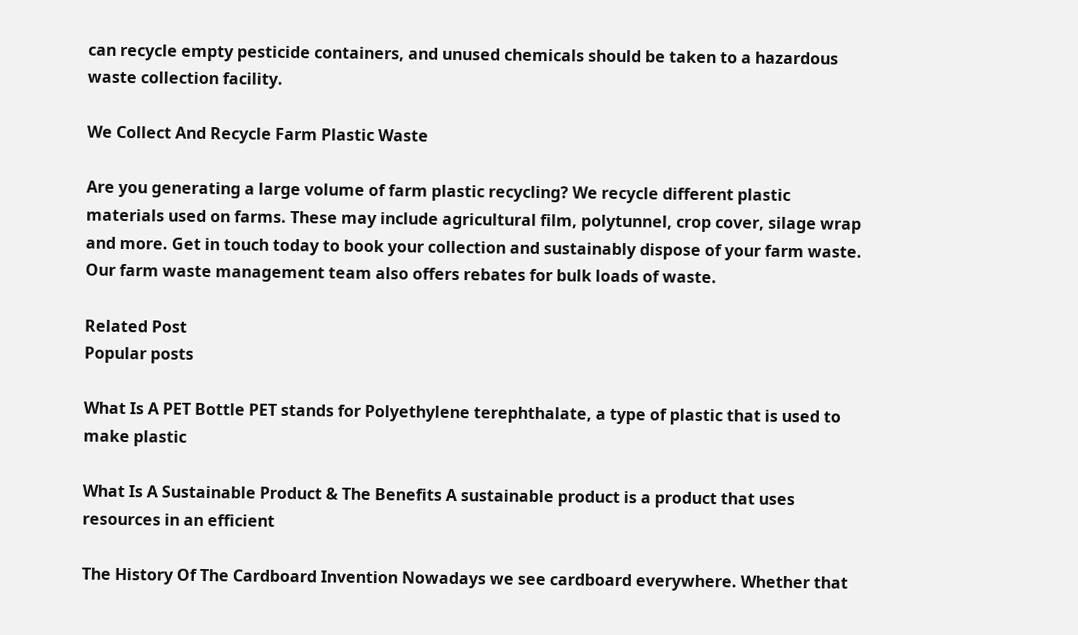can recycle empty pesticide containers, and unused chemicals should be taken to a hazardous waste collection facility.

We Collect And Recycle Farm Plastic Waste

Are you generating a large volume of farm plastic recycling? We recycle different plastic materials used on farms. These may include agricultural film, polytunnel, crop cover, silage wrap and more. Get in touch today to book your collection and sustainably dispose of your farm waste. Our farm waste management team also offers rebates for bulk loads of waste.

Related Post
Popular posts

What Is A PET Bottle PET stands for Polyethylene terephthalate, a type of plastic that is used to make plastic

What Is A Sustainable Product & The Benefits A sustainable product is a product that uses resources in an efficient

The History Of The Cardboard Invention Nowadays we see cardboard everywhere. Whether that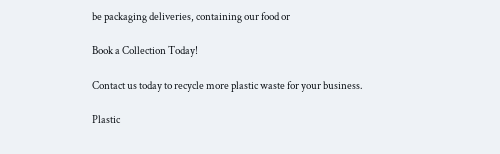be packaging deliveries, containing our food or

Book a Collection Today!

Contact us today to recycle more plastic waste for your business.

Plastic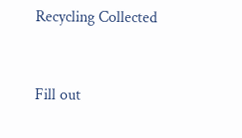Recycling Collected


Fill out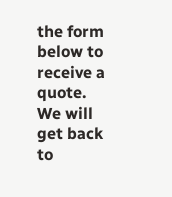the form below to receive a quote. We will get back to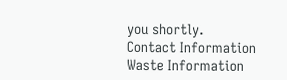you shortly.
Contact Information
Waste Information